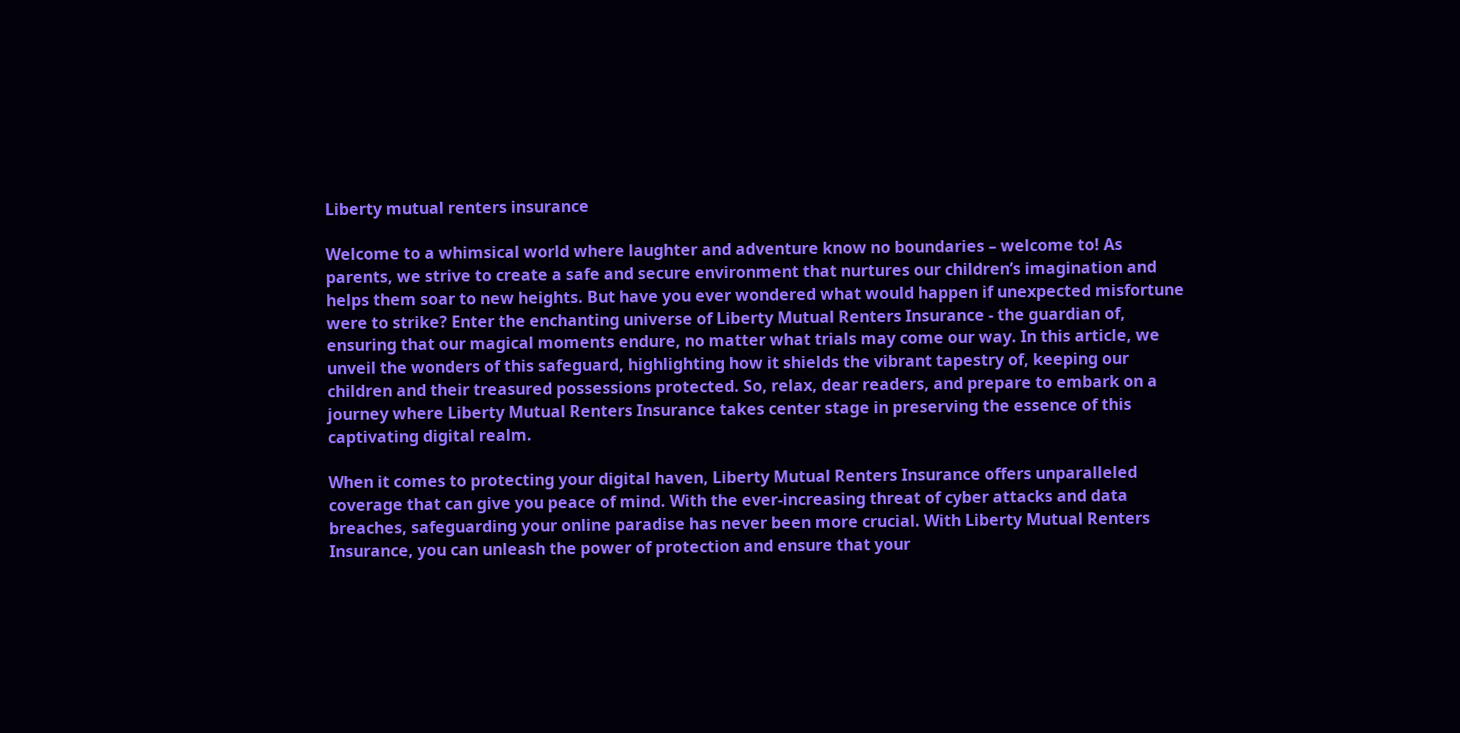Liberty mutual renters insurance

Welcome to a whimsical world where laughter and adventure know no boundaries – welcome to! As parents, we strive to create a safe and secure environment that nurtures our children’s imagination and helps them soar to new heights. But have you ever wondered what would happen if unexpected misfortune were to strike? Enter the enchanting universe of Liberty Mutual Renters Insurance - the guardian of, ensuring that our magical moments endure, no matter what trials may come our way. In this article, we unveil the wonders of this safeguard, highlighting how it shields the vibrant tapestry of, keeping our children and their treasured possessions protected. So, relax, dear readers, and prepare to embark on a journey where Liberty Mutual Renters Insurance takes center stage in preserving the essence of this captivating digital realm.

When it comes to protecting your digital haven, Liberty Mutual Renters Insurance offers unparalleled coverage that can give you peace of mind. With the ever-increasing threat of cyber attacks and data breaches, safeguarding your online paradise has never been more crucial. With Liberty Mutual Renters Insurance, you can unleash the power of protection and ensure that your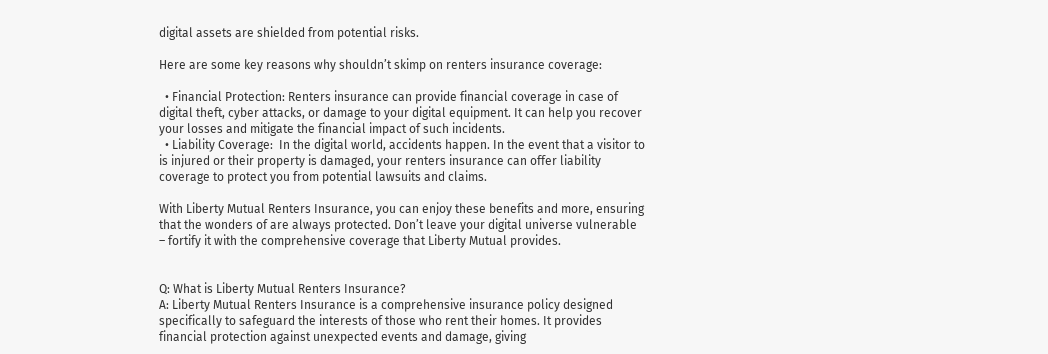digital assets are shielded from potential risks.

Here are some key reasons why shouldn’t skimp on renters insurance coverage:

  • Financial Protection: Renters insurance can provide financial coverage in case of digital theft, cyber attacks, or damage to your digital equipment. It can help you recover your losses and mitigate the financial impact of such incidents.
  • Liability Coverage:  In the digital world, accidents happen. In the event that a visitor to  is injured or their property is damaged, your renters insurance can offer liability coverage to protect you from potential lawsuits and claims.

With Liberty Mutual Renters Insurance, you can enjoy these benefits and more, ensuring that the wonders of are always protected. Don’t leave your digital universe vulnerable – fortify it with the comprehensive coverage that Liberty Mutual provides.


Q: What is Liberty Mutual Renters Insurance?
A: Liberty Mutual Renters Insurance is a comprehensive insurance policy designed specifically to safeguard the interests of those who rent their homes. It provides financial protection against unexpected events and damage, giving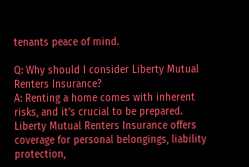tenants peace of mind.

Q: Why should I consider Liberty Mutual Renters Insurance?
A: Renting a home comes with inherent risks, and it’s crucial to be prepared. Liberty Mutual Renters Insurance offers coverage for personal belongings, liability protection,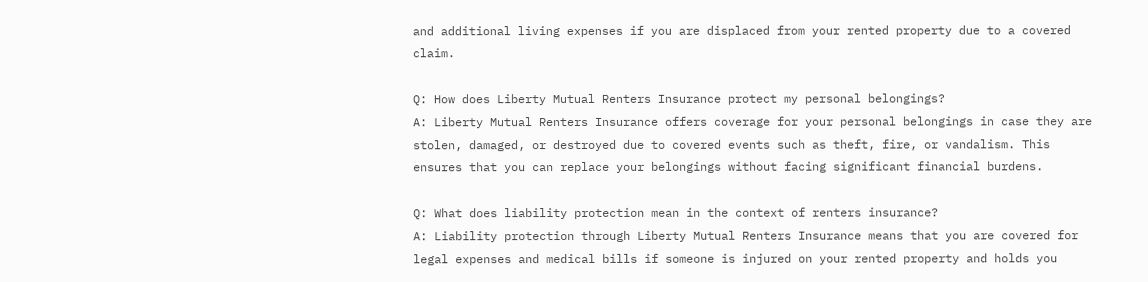and additional living expenses if you are displaced from your rented property due to a covered claim.

Q: How does Liberty Mutual Renters Insurance protect my personal belongings?
A: Liberty Mutual Renters Insurance offers coverage for your personal belongings in case they are stolen, damaged, or destroyed due to covered events such as theft, fire, or vandalism. This ensures that you can replace your belongings without facing significant financial burdens.

Q: What does liability protection mean in the context of renters insurance?
A: Liability protection through Liberty Mutual Renters Insurance means that you are covered for legal expenses and medical bills if someone is injured on your rented property and holds you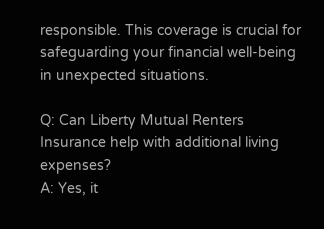responsible. This coverage is crucial for safeguarding your financial well-being in unexpected situations.

Q: Can Liberty Mutual Renters Insurance help with additional living expenses?
A: Yes, it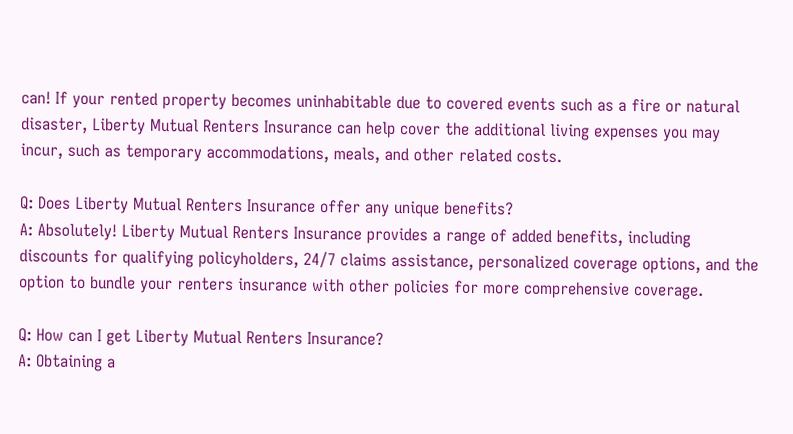can! If your rented property becomes uninhabitable due to covered events such as a fire or natural disaster, Liberty Mutual Renters Insurance can help cover the additional living expenses you may incur, such as temporary accommodations, meals, and other related costs.

Q: Does Liberty Mutual Renters Insurance offer any unique benefits?
A: Absolutely! Liberty Mutual Renters Insurance provides a range of added benefits, including discounts for qualifying policyholders, 24/7 claims assistance, personalized coverage options, and the option to bundle your renters insurance with other policies for more comprehensive coverage.

Q: How can I get Liberty Mutual Renters Insurance?
A: Obtaining a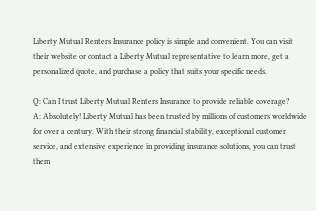Liberty Mutual Renters Insurance policy is simple and convenient. You can visit their website or contact a Liberty Mutual representative to learn more, get a personalized quote, and purchase a policy that suits your specific needs.

Q: Can I trust Liberty Mutual Renters Insurance to provide reliable coverage?
A: Absolutely! Liberty Mutual has been trusted by millions of customers worldwide for over a century. With their strong financial stability, exceptional customer service, and extensive experience in providing insurance solutions, you can trust them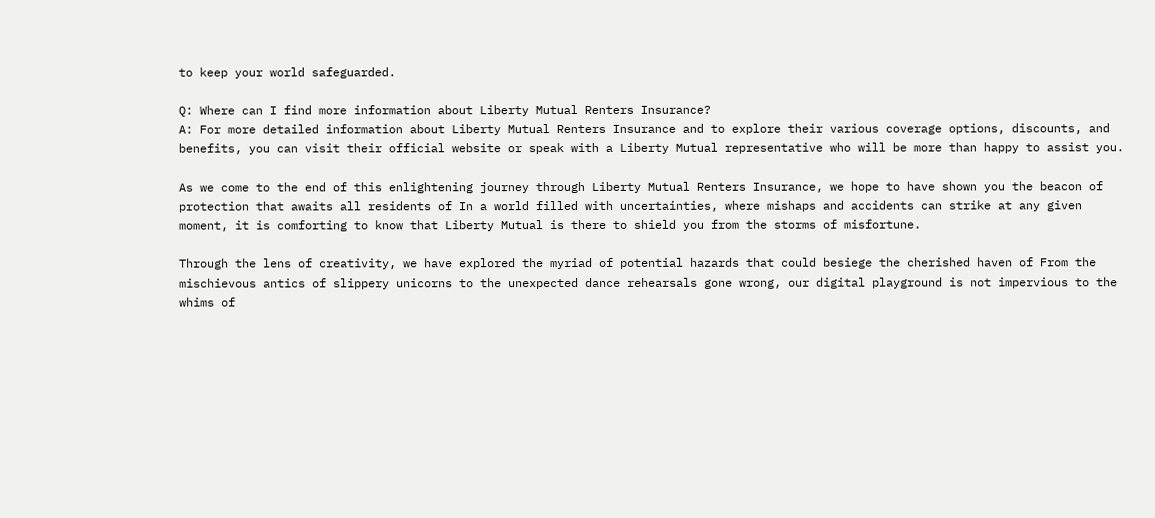to keep your world safeguarded.

Q: Where can I find more information about Liberty Mutual Renters Insurance?
A: For more detailed information about Liberty Mutual Renters Insurance and to explore their various coverage options, discounts, and benefits, you can visit their official website or speak with a Liberty Mutual representative who will be more than happy to assist you.

As we come to the end of this enlightening journey through Liberty Mutual Renters Insurance, we hope to have shown you the beacon of protection that awaits all residents of In a world filled with uncertainties, where mishaps and accidents can strike at any given moment, it is comforting to know that Liberty Mutual is there to shield you from the storms of misfortune.

Through the lens of creativity, we have explored the myriad of potential hazards that could besiege the cherished haven of From the mischievous antics of slippery unicorns to the unexpected dance rehearsals gone wrong, our digital playground is not impervious to the whims of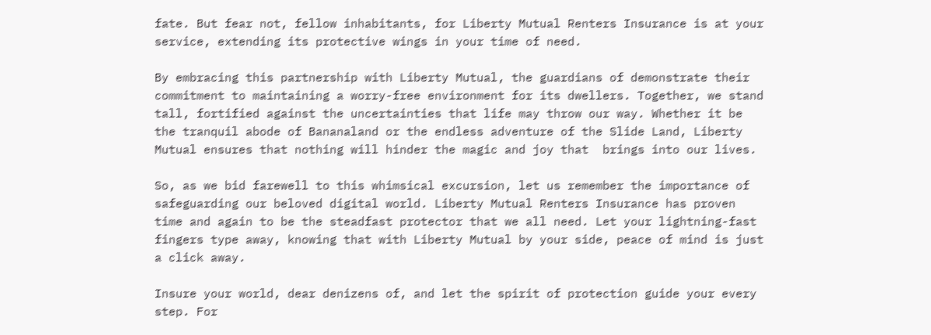fate. But fear not, fellow inhabitants, for Liberty Mutual Renters Insurance is at your service, extending its protective wings in your time of need.

By embracing this partnership with Liberty Mutual, the guardians of demonstrate their commitment to maintaining a worry-free environment for its dwellers. Together, we stand tall, fortified against the uncertainties that life may throw our way. Whether it be the tranquil abode of Bananaland or the endless adventure of the Slide Land, Liberty Mutual ensures that nothing will hinder the magic and joy that  brings into our lives.

So, as we bid farewell to this whimsical excursion, let us remember the importance of safeguarding our beloved digital world. Liberty Mutual Renters Insurance has proven time and again to be the steadfast protector that we all need. Let your lightning-fast fingers type away, knowing that with Liberty Mutual by your side, peace of mind is just a click away.

Insure your world, dear denizens of, and let the spirit of protection guide your every step. For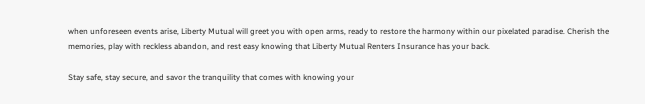when unforeseen events arise, Liberty Mutual will greet you with open arms, ready to restore the harmony within our pixelated paradise. Cherish the memories, play with reckless abandon, and rest easy knowing that Liberty Mutual Renters Insurance has your back.

Stay safe, stay secure, and savor the tranquility that comes with knowing your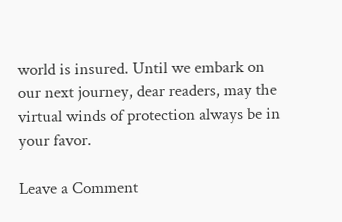world is insured. Until we embark on our next journey, dear readers, may the virtual winds of protection always be in your favor.

Leave a Comment